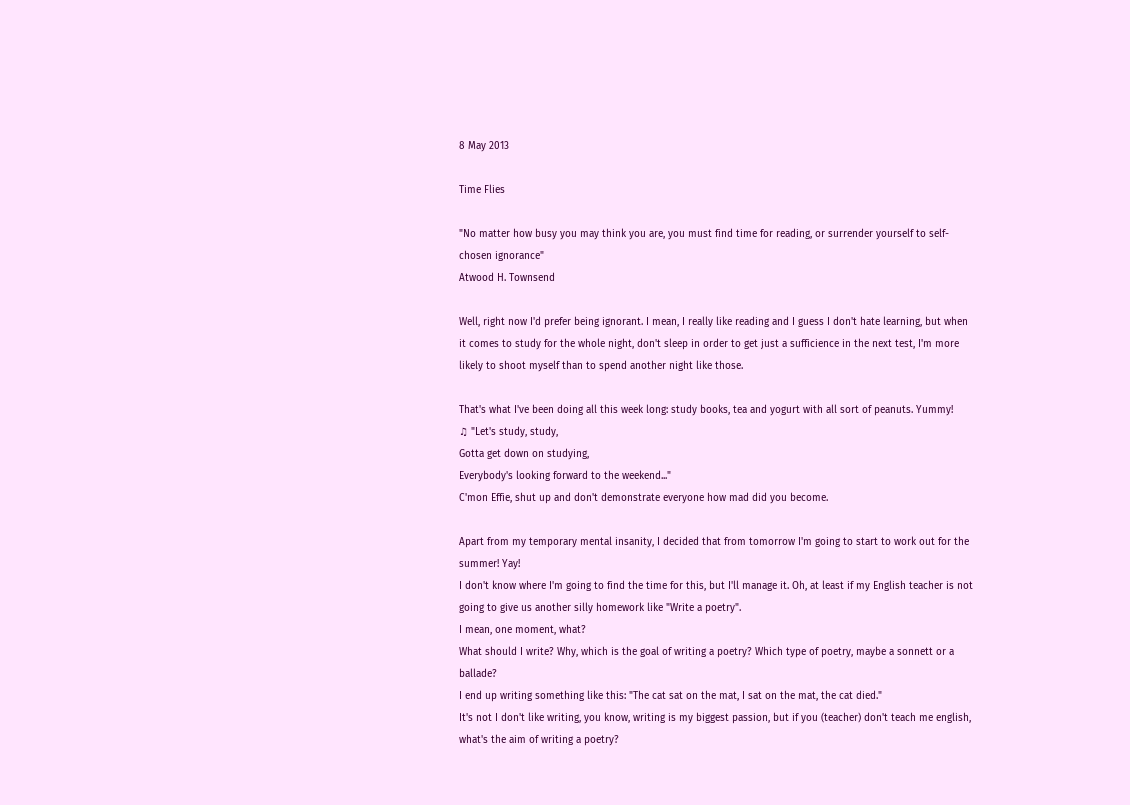8 May 2013

Time Flies

"No matter how busy you may think you are, you must find time for reading, or surrender yourself to self-chosen ignorance"
Atwood H. Townsend

Well, right now I'd prefer being ignorant. I mean, I really like reading and I guess I don't hate learning, but when it comes to study for the whole night, don't sleep in order to get just a sufficience in the next test, I'm more likely to shoot myself than to spend another night like those.

That's what I've been doing all this week long: study books, tea and yogurt with all sort of peanuts. Yummy!
♫ "Let's study, study,
Gotta get down on studying,
Everybody's looking forward to the weekend..."
C'mon Effie, shut up and don't demonstrate everyone how mad did you become.

Apart from my temporary mental insanity, I decided that from tomorrow I'm going to start to work out for the summer! Yay!
I don't know where I'm going to find the time for this, but I'll manage it. Oh, at least if my English teacher is not going to give us another silly homework like "Write a poetry".
I mean, one moment, what?
What should I write? Why, which is the goal of writing a poetry? Which type of poetry, maybe a sonnett or a ballade?
I end up writing something like this: "The cat sat on the mat, I sat on the mat, the cat died."
It's not I don't like writing, you know, writing is my biggest passion, but if you (teacher) don't teach me english, what's the aim of writing a poetry?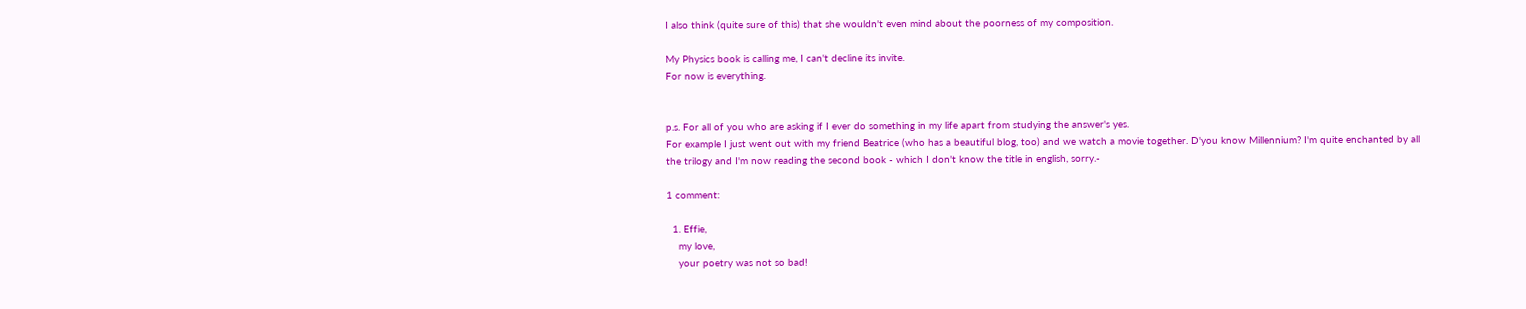I also think (quite sure of this) that she wouldn't even mind about the poorness of my composition.

My Physics book is calling me, I can't decline its invite.
For now is everything.


p.s. For all of you who are asking if I ever do something in my life apart from studying the answer's yes.
For example I just went out with my friend Beatrice (who has a beautiful blog, too) and we watch a movie together. D'you know Millennium? I'm quite enchanted by all the trilogy and I'm now reading the second book - which I don't know the title in english, sorry.-

1 comment:

  1. Effie,
    my love,
    your poetry was not so bad!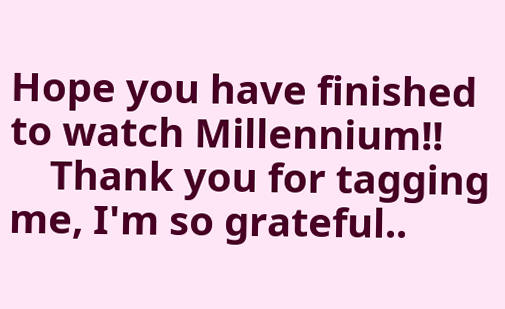Hope you have finished to watch Millennium!!
    Thank you for tagging me, I'm so grateful..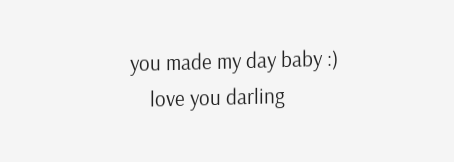you made my day baby :)
    love you darling